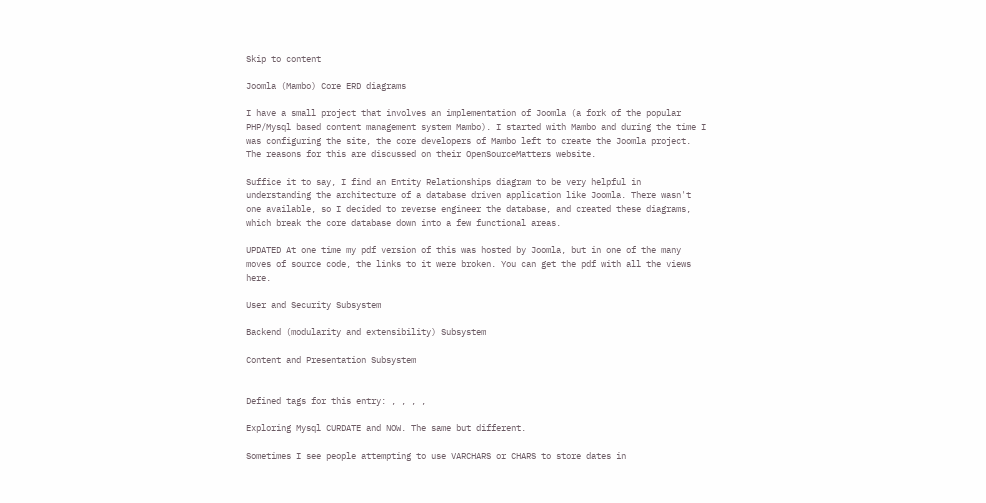Skip to content

Joomla (Mambo) Core ERD diagrams

I have a small project that involves an implementation of Joomla (a fork of the popular PHP/Mysql based content management system Mambo). I started with Mambo and during the time I was configuring the site, the core developers of Mambo left to create the Joomla project. The reasons for this are discussed on their OpenSourceMatters website.

Suffice it to say, I find an Entity Relationships diagram to be very helpful in understanding the architecture of a database driven application like Joomla. There wasn't one available, so I decided to reverse engineer the database, and created these diagrams, which break the core database down into a few functional areas.

UPDATED At one time my pdf version of this was hosted by Joomla, but in one of the many moves of source code, the links to it were broken. You can get the pdf with all the views here.

User and Security Subsystem

Backend (modularity and extensibility) Subsystem

Content and Presentation Subsystem


Defined tags for this entry: , , , ,

Exploring Mysql CURDATE and NOW. The same but different.

Sometimes I see people attempting to use VARCHARS or CHARS to store dates in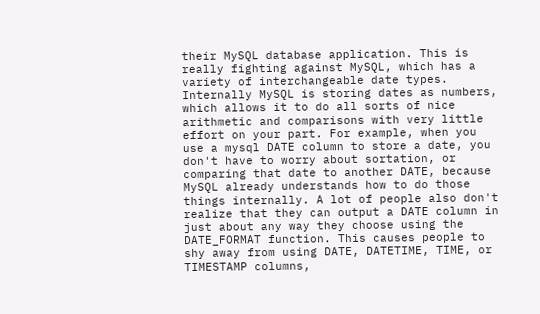their MySQL database application. This is really fighting against MySQL, which has a variety of interchangeable date types. Internally MySQL is storing dates as numbers, which allows it to do all sorts of nice arithmetic and comparisons with very little effort on your part. For example, when you use a mysql DATE column to store a date, you don't have to worry about sortation, or comparing that date to another DATE, because MySQL already understands how to do those things internally. A lot of people also don't realize that they can output a DATE column in just about any way they choose using the DATE_FORMAT function. This causes people to shy away from using DATE, DATETIME, TIME, or TIMESTAMP columns,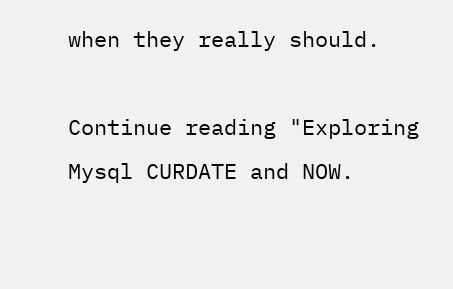when they really should.

Continue reading "Exploring Mysql CURDATE and NOW.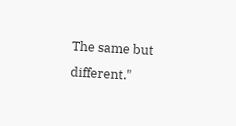The same but different."